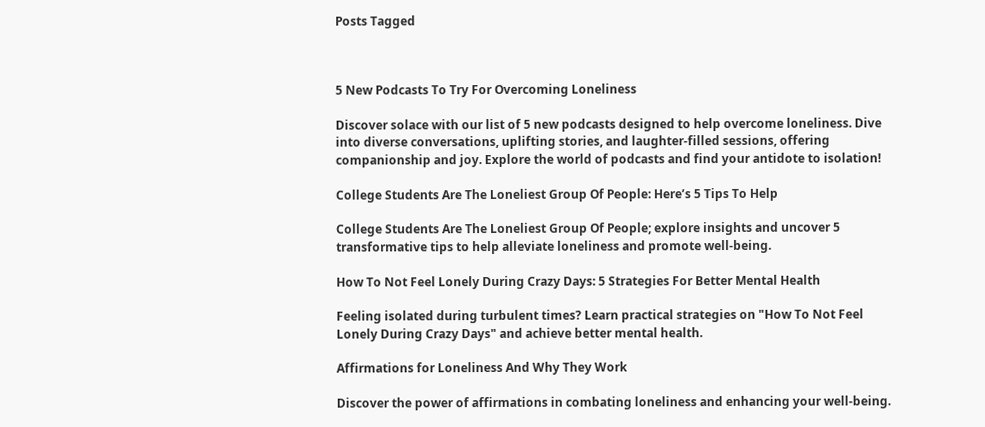Posts Tagged



5 New Podcasts To Try For Overcoming Loneliness

Discover solace with our list of 5 new podcasts designed to help overcome loneliness. Dive into diverse conversations, uplifting stories, and laughter-filled sessions, offering companionship and joy. Explore the world of podcasts and find your antidote to isolation!

College Students Are The Loneliest Group Of People: Here’s 5 Tips To Help

College Students Are The Loneliest Group Of People; explore insights and uncover 5 transformative tips to help alleviate loneliness and promote well-being.

How To Not Feel Lonely During Crazy Days: 5 Strategies For Better Mental Health

Feeling isolated during turbulent times? Learn practical strategies on "How To Not Feel Lonely During Crazy Days" and achieve better mental health.

Affirmations for Loneliness And Why They Work

Discover the power of affirmations in combating loneliness and enhancing your well-being.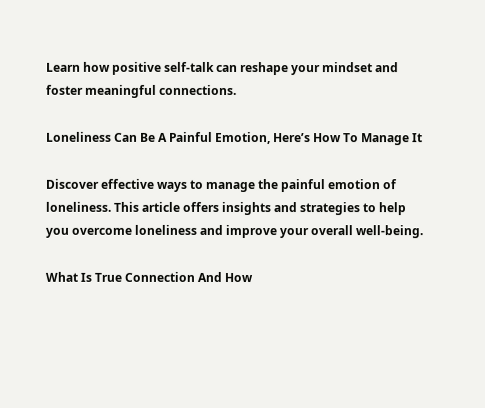Learn how positive self-talk can reshape your mindset and foster meaningful connections.

Loneliness Can Be A Painful Emotion, Here’s How To Manage It

Discover effective ways to manage the painful emotion of loneliness. This article offers insights and strategies to help you overcome loneliness and improve your overall well-being.

What Is True Connection And How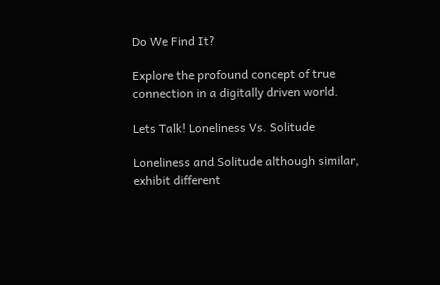Do We Find It?

Explore the profound concept of true connection in a digitally driven world.

Lets Talk! Loneliness Vs. Solitude

Loneliness and Solitude although similar, exhibit different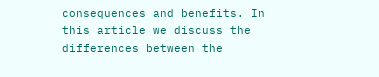consequences and benefits. In this article we discuss the differences between the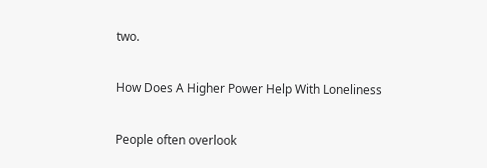two.

How Does A Higher Power Help With Loneliness

People often overlook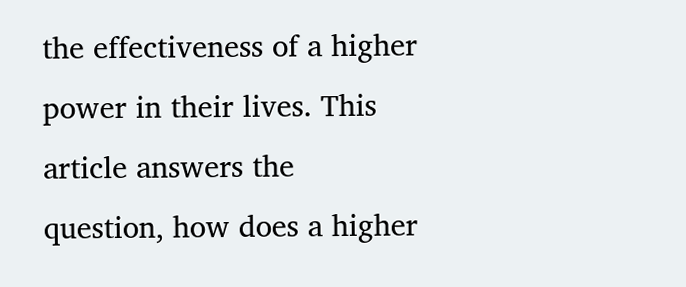the effectiveness of a higher power in their lives. This article answers the question, how does a higher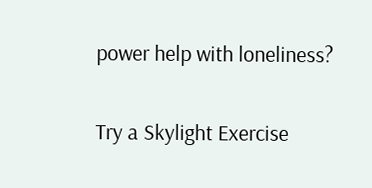power help with loneliness?

Try a Skylight Exercise